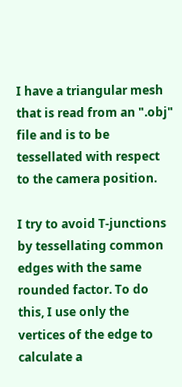I have a triangular mesh that is read from an ".obj" file and is to be tessellated with respect to the camera position.

I try to avoid T-junctions by tessellating common edges with the same rounded factor. To do this, I use only the vertices of the edge to calculate a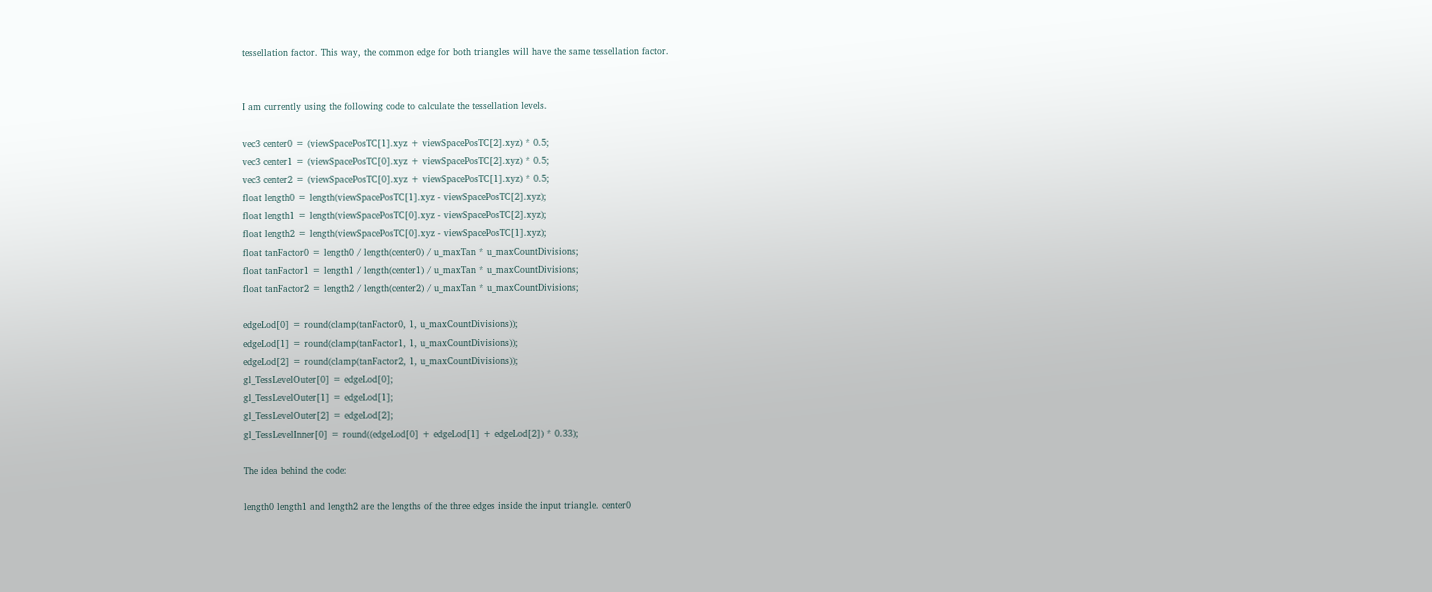tessellation factor. This way, the common edge for both triangles will have the same tessellation factor.


I am currently using the following code to calculate the tessellation levels.

vec3 center0 = (viewSpacePosTC[1].xyz + viewSpacePosTC[2].xyz) * 0.5;
vec3 center1 = (viewSpacePosTC[0].xyz + viewSpacePosTC[2].xyz) * 0.5;
vec3 center2 = (viewSpacePosTC[0].xyz + viewSpacePosTC[1].xyz) * 0.5;
float length0 = length(viewSpacePosTC[1].xyz - viewSpacePosTC[2].xyz);
float length1 = length(viewSpacePosTC[0].xyz - viewSpacePosTC[2].xyz);
float length2 = length(viewSpacePosTC[0].xyz - viewSpacePosTC[1].xyz);
float tanFactor0 = length0 / length(center0) / u_maxTan * u_maxCountDivisions;
float tanFactor1 = length1 / length(center1) / u_maxTan * u_maxCountDivisions;
float tanFactor2 = length2 / length(center2) / u_maxTan * u_maxCountDivisions;

edgeLod[0] = round(clamp(tanFactor0, 1, u_maxCountDivisions));
edgeLod[1] = round(clamp(tanFactor1, 1, u_maxCountDivisions));
edgeLod[2] = round(clamp(tanFactor2, 1, u_maxCountDivisions));
gl_TessLevelOuter[0] = edgeLod[0];
gl_TessLevelOuter[1] = edgeLod[1];
gl_TessLevelOuter[2] = edgeLod[2];
gl_TessLevelInner[0] = round((edgeLod[0] + edgeLod[1] + edgeLod[2]) * 0.33);

The idea behind the code:

length0 length1 and length2 are the lengths of the three edges inside the input triangle. center0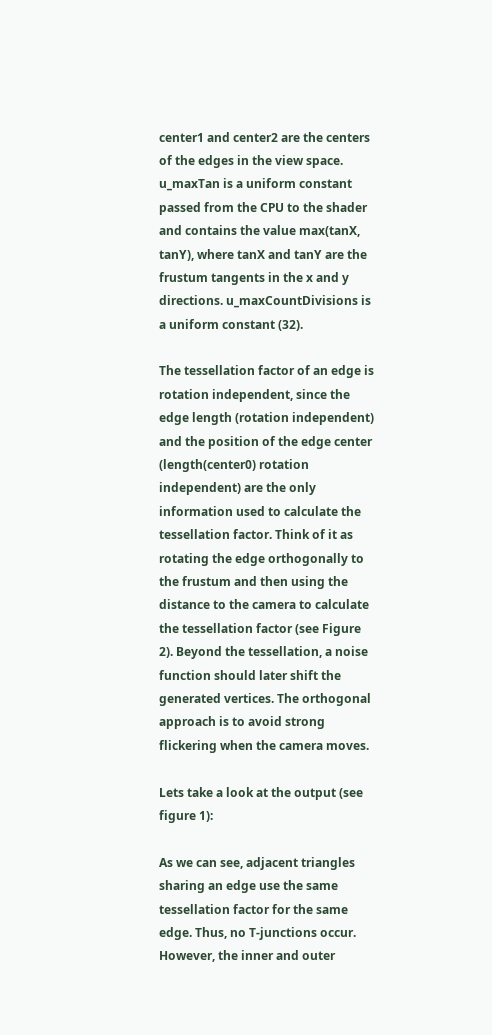center1 and center2 are the centers of the edges in the view space. u_maxTan is a uniform constant passed from the CPU to the shader and contains the value max(tanX, tanY), where tanX and tanY are the frustum tangents in the x and y directions. u_maxCountDivisions is a uniform constant (32).

The tessellation factor of an edge is rotation independent, since the edge length (rotation independent) and the position of the edge center (length(center0) rotation independent) are the only information used to calculate the tessellation factor. Think of it as rotating the edge orthogonally to the frustum and then using the distance to the camera to calculate the tessellation factor (see Figure 2). Beyond the tessellation, a noise function should later shift the generated vertices. The orthogonal approach is to avoid strong flickering when the camera moves.

Lets take a look at the output (see figure 1):

As we can see, adjacent triangles sharing an edge use the same tessellation factor for the same edge. Thus, no T-junctions occur. However, the inner and outer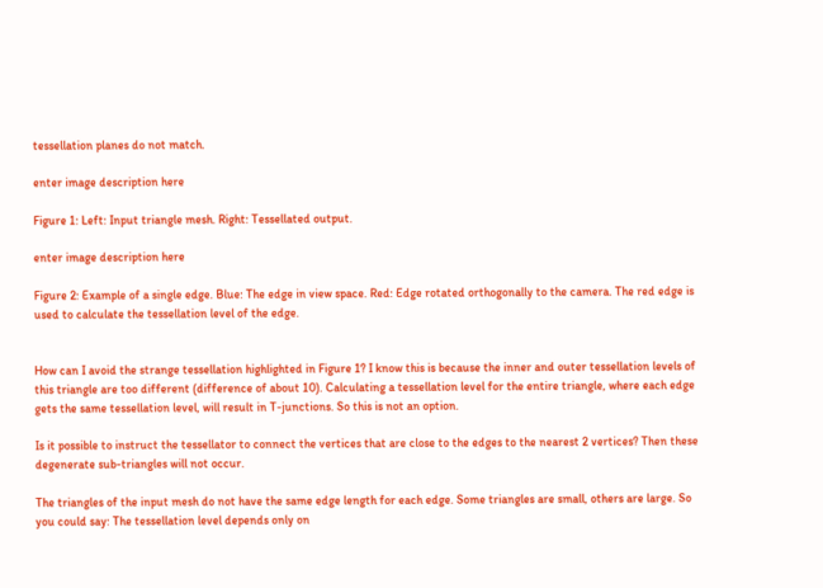tessellation planes do not match.

enter image description here

Figure 1: Left: Input triangle mesh. Right: Tessellated output.

enter image description here

Figure 2: Example of a single edge. Blue: The edge in view space. Red: Edge rotated orthogonally to the camera. The red edge is used to calculate the tessellation level of the edge.


How can I avoid the strange tessellation highlighted in Figure 1? I know this is because the inner and outer tessellation levels of this triangle are too different (difference of about 10). Calculating a tessellation level for the entire triangle, where each edge gets the same tessellation level, will result in T-junctions. So this is not an option.

Is it possible to instruct the tessellator to connect the vertices that are close to the edges to the nearest 2 vertices? Then these degenerate sub-triangles will not occur.

The triangles of the input mesh do not have the same edge length for each edge. Some triangles are small, others are large. So you could say: The tessellation level depends only on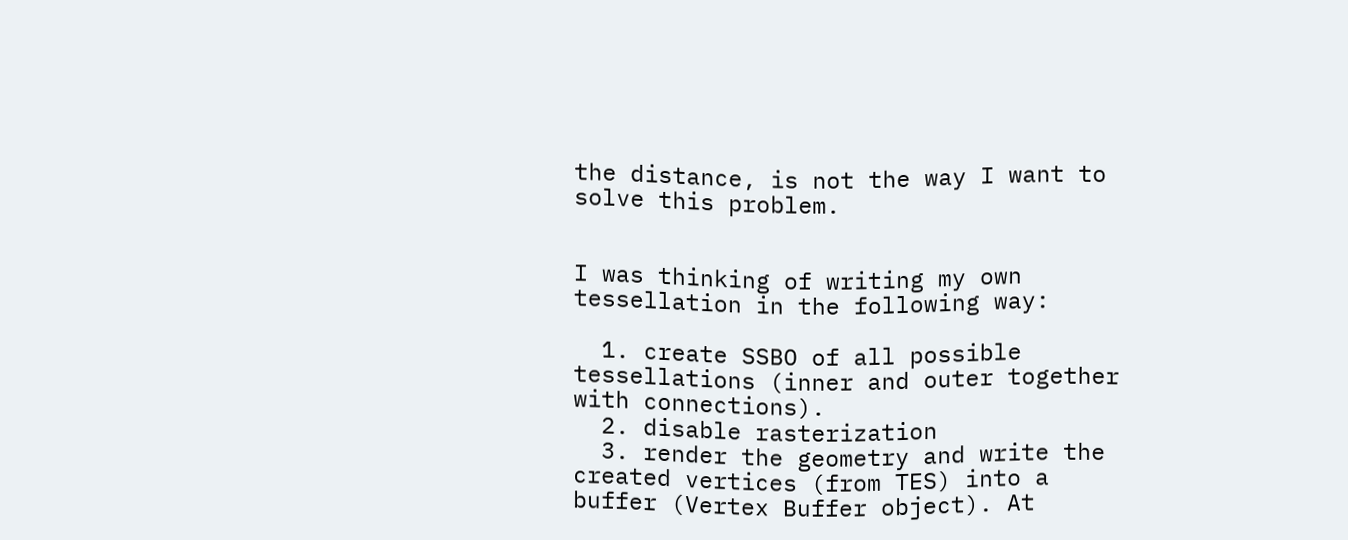the distance, is not the way I want to solve this problem.


I was thinking of writing my own tessellation in the following way:

  1. create SSBO of all possible tessellations (inner and outer together with connections).
  2. disable rasterization
  3. render the geometry and write the created vertices (from TES) into a buffer (Vertex Buffer object). At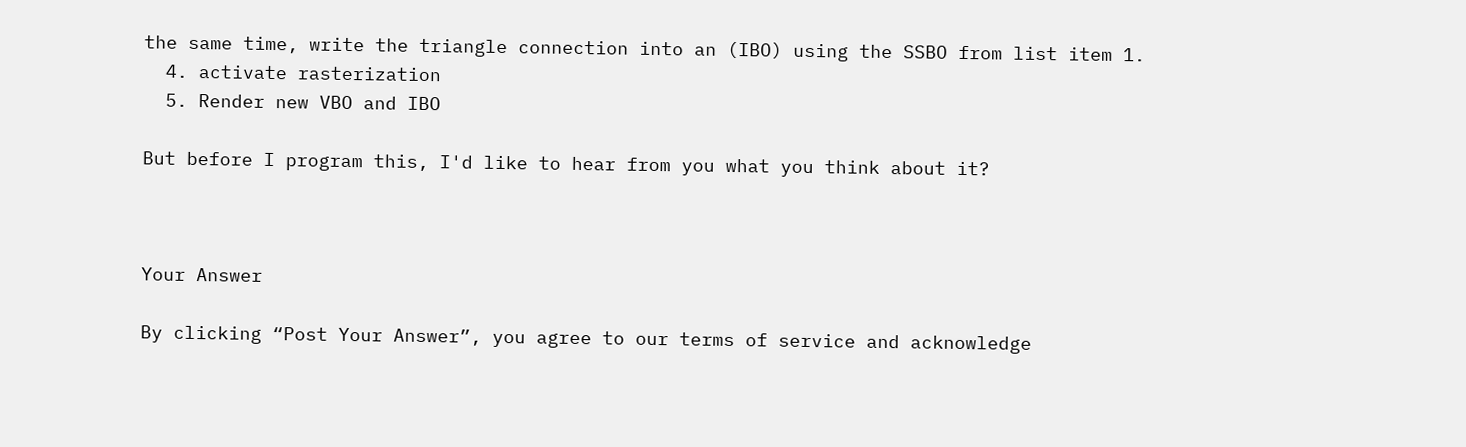the same time, write the triangle connection into an (IBO) using the SSBO from list item 1.
  4. activate rasterization
  5. Render new VBO and IBO

But before I program this, I'd like to hear from you what you think about it?



Your Answer

By clicking “Post Your Answer”, you agree to our terms of service and acknowledge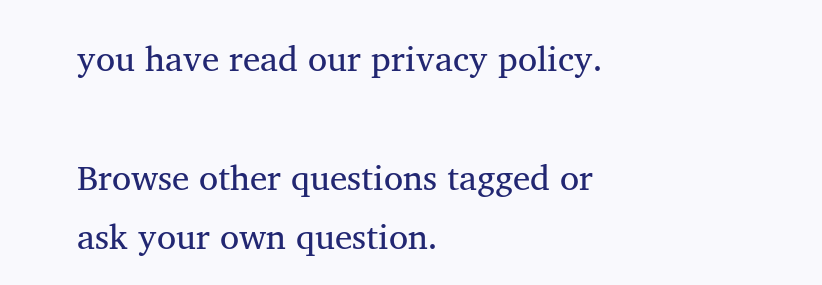you have read our privacy policy.

Browse other questions tagged or ask your own question.